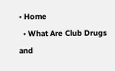• Home
  • What Are Club Drugs and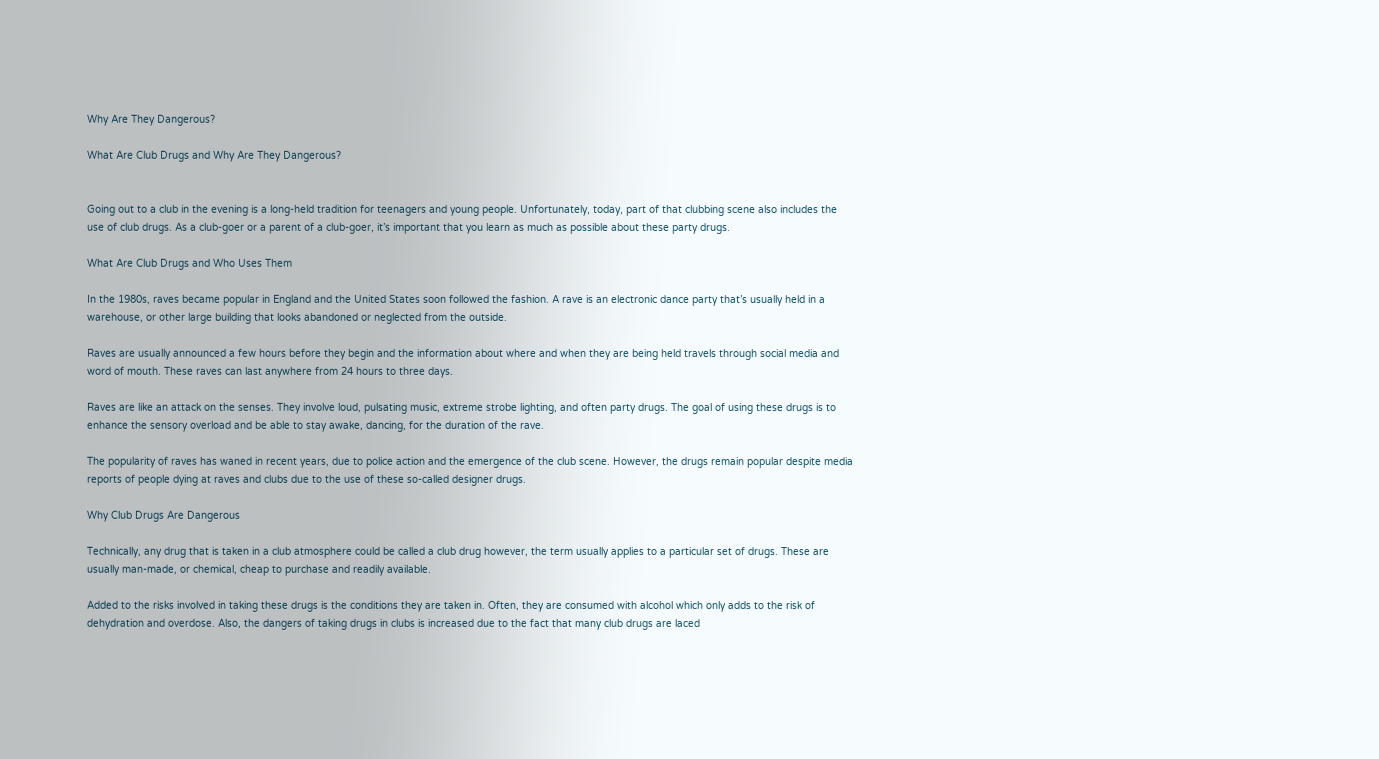Why Are They Dangerous?

What Are Club Drugs and Why Are They Dangerous?


Going out to a club in the evening is a long-held tradition for teenagers and young people. Unfortunately, today, part of that clubbing scene also includes the use of club drugs. As a club-goer or a parent of a club-goer, it’s important that you learn as much as possible about these party drugs.

What Are Club Drugs and Who Uses Them

In the 1980s, raves became popular in England and the United States soon followed the fashion. A rave is an electronic dance party that’s usually held in a warehouse, or other large building that looks abandoned or neglected from the outside.

Raves are usually announced a few hours before they begin and the information about where and when they are being held travels through social media and word of mouth. These raves can last anywhere from 24 hours to three days.

Raves are like an attack on the senses. They involve loud, pulsating music, extreme strobe lighting, and often party drugs. The goal of using these drugs is to enhance the sensory overload and be able to stay awake, dancing, for the duration of the rave.

The popularity of raves has waned in recent years, due to police action and the emergence of the club scene. However, the drugs remain popular despite media reports of people dying at raves and clubs due to the use of these so-called designer drugs.

Why Club Drugs Are Dangerous

Technically, any drug that is taken in a club atmosphere could be called a club drug however, the term usually applies to a particular set of drugs. These are usually man-made, or chemical, cheap to purchase and readily available.

Added to the risks involved in taking these drugs is the conditions they are taken in. Often, they are consumed with alcohol which only adds to the risk of dehydration and overdose. Also, the dangers of taking drugs in clubs is increased due to the fact that many club drugs are laced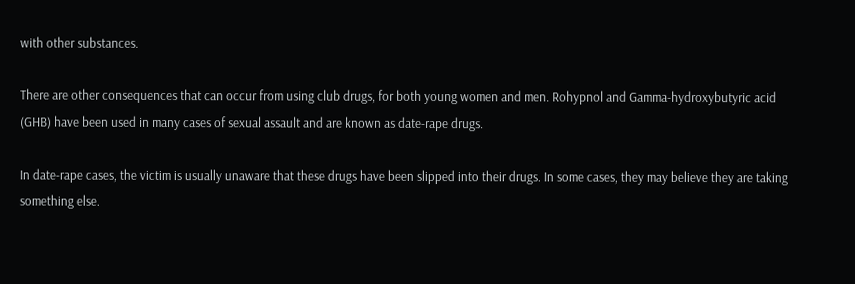with other substances.

There are other consequences that can occur from using club drugs, for both young women and men. Rohypnol and Gamma-hydroxybutyric acid (GHB) have been used in many cases of sexual assault and are known as date-rape drugs.

In date-rape cases, the victim is usually unaware that these drugs have been slipped into their drugs. In some cases, they may believe they are taking something else.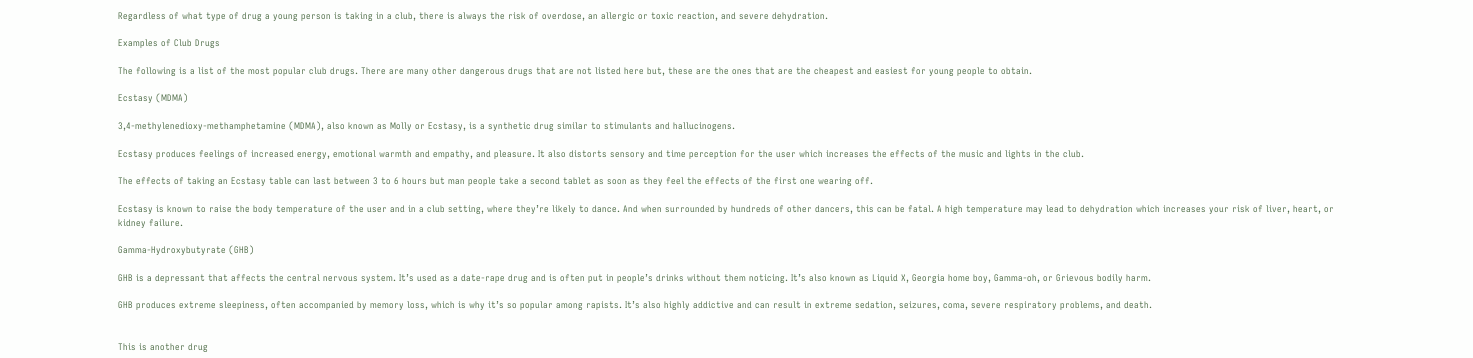Regardless of what type of drug a young person is taking in a club, there is always the risk of overdose, an allergic or toxic reaction, and severe dehydration.

Examples of Club Drugs

The following is a list of the most popular club drugs. There are many other dangerous drugs that are not listed here but, these are the ones that are the cheapest and easiest for young people to obtain.

Ecstasy (MDMA)

3,4-methylenedioxy-methamphetamine (MDMA), also known as Molly or Ecstasy, is a synthetic drug similar to stimulants and hallucinogens.

Ecstasy produces feelings of increased energy, emotional warmth and empathy, and pleasure. It also distorts sensory and time perception for the user which increases the effects of the music and lights in the club.

The effects of taking an Ecstasy table can last between 3 to 6 hours but man people take a second tablet as soon as they feel the effects of the first one wearing off.

Ecstasy is known to raise the body temperature of the user and in a club setting, where they’re likely to dance. And when surrounded by hundreds of other dancers, this can be fatal. A high temperature may lead to dehydration which increases your risk of liver, heart, or kidney failure.

Gamma-Hydroxybutyrate (GHB)

GHB is a depressant that affects the central nervous system. It’s used as a date-rape drug and is often put in people’s drinks without them noticing. It’s also known as Liquid X, Georgia home boy, Gamma-oh, or Grievous bodily harm.

GHB produces extreme sleepiness, often accompanied by memory loss, which is why it’s so popular among rapists. It’s also highly addictive and can result in extreme sedation, seizures, coma, severe respiratory problems, and death.


This is another drug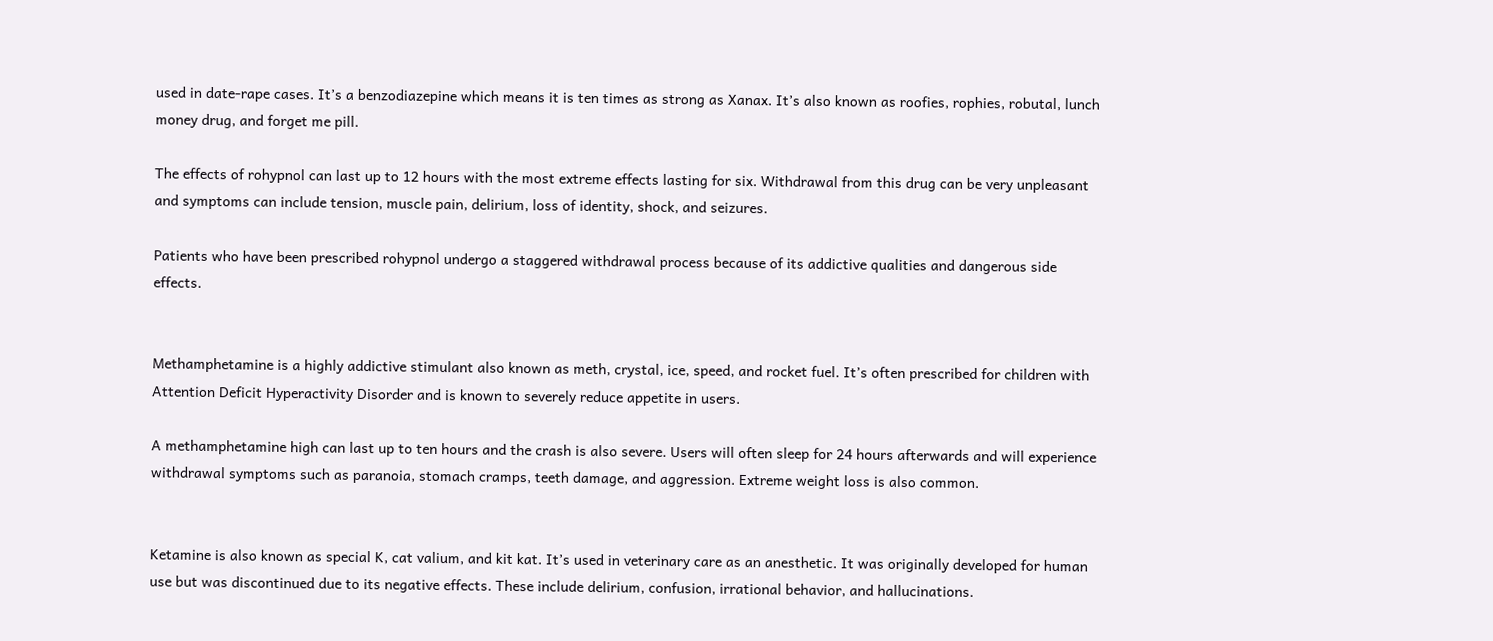used in date-rape cases. It’s a benzodiazepine which means it is ten times as strong as Xanax. It’s also known as roofies, rophies, robutal, lunch money drug, and forget me pill.

The effects of rohypnol can last up to 12 hours with the most extreme effects lasting for six. Withdrawal from this drug can be very unpleasant and symptoms can include tension, muscle pain, delirium, loss of identity, shock, and seizures.

Patients who have been prescribed rohypnol undergo a staggered withdrawal process because of its addictive qualities and dangerous side effects.


Methamphetamine is a highly addictive stimulant also known as meth, crystal, ice, speed, and rocket fuel. It’s often prescribed for children with Attention Deficit Hyperactivity Disorder and is known to severely reduce appetite in users.

A methamphetamine high can last up to ten hours and the crash is also severe. Users will often sleep for 24 hours afterwards and will experience withdrawal symptoms such as paranoia, stomach cramps, teeth damage, and aggression. Extreme weight loss is also common.


Ketamine is also known as special K, cat valium, and kit kat. It’s used in veterinary care as an anesthetic. It was originally developed for human use but was discontinued due to its negative effects. These include delirium, confusion, irrational behavior, and hallucinations.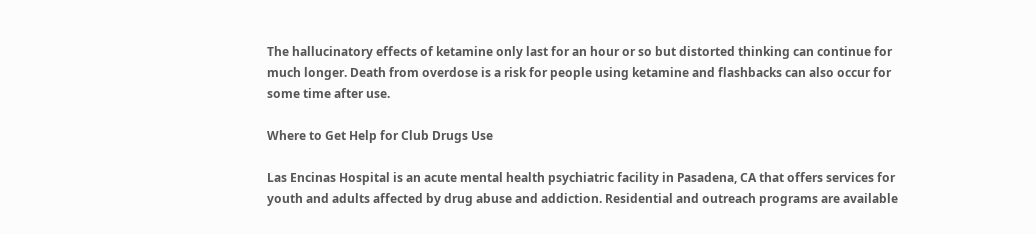The hallucinatory effects of ketamine only last for an hour or so but distorted thinking can continue for much longer. Death from overdose is a risk for people using ketamine and flashbacks can also occur for some time after use.

Where to Get Help for Club Drugs Use

Las Encinas Hospital is an acute mental health psychiatric facility in Pasadena, CA that offers services for youth and adults affected by drug abuse and addiction. Residential and outreach programs are available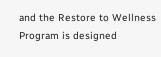and the Restore to Wellness Program is designed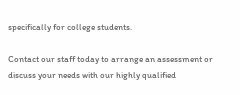specifically for college students.

Contact our staff today to arrange an assessment or discuss your needs with our highly qualified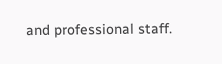and professional staff.